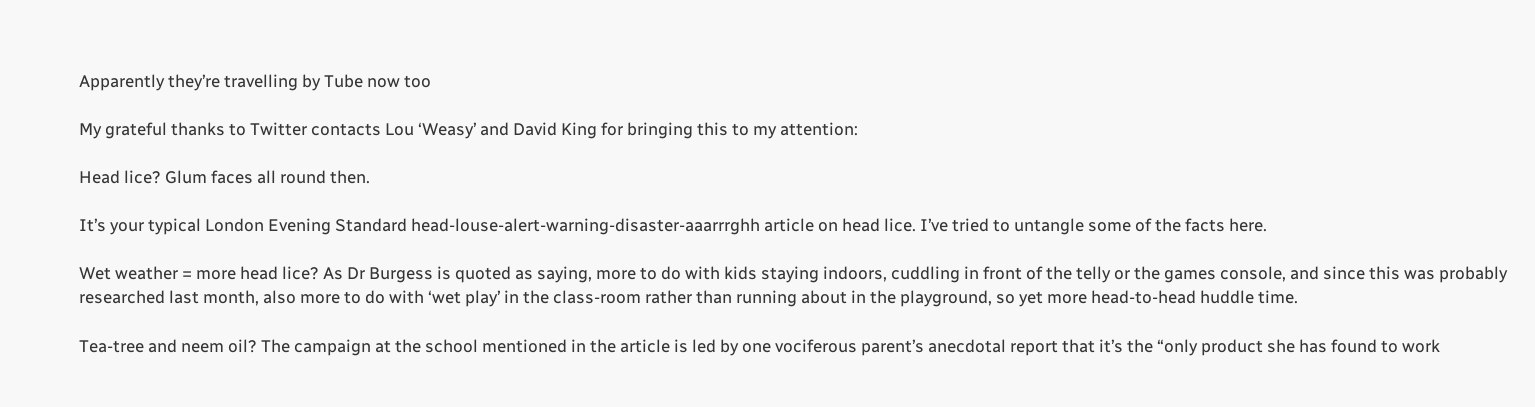Apparently they’re travelling by Tube now too

My grateful thanks to Twitter contacts Lou ‘Weasy’ and David King for bringing this to my attention:

Head lice? Glum faces all round then.

It’s your typical London Evening Standard head-louse-alert-warning-disaster-aaarrrghh article on head lice. I’ve tried to untangle some of the facts here.

Wet weather = more head lice? As Dr Burgess is quoted as saying, more to do with kids staying indoors, cuddling in front of the telly or the games console, and since this was probably researched last month, also more to do with ‘wet play’ in the class-room rather than running about in the playground, so yet more head-to-head huddle time.

Tea-tree and neem oil? The campaign at the school mentioned in the article is led by one vociferous parent’s anecdotal report that it’s the “only product she has found to work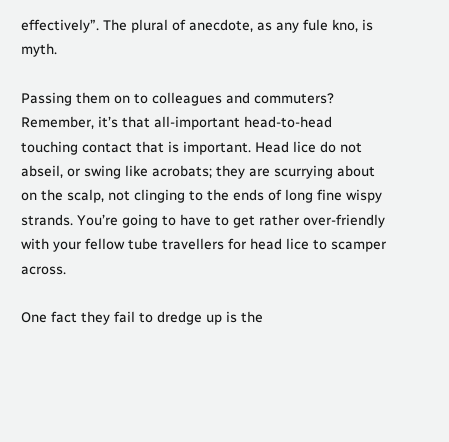effectively”. The plural of anecdote, as any fule kno, is myth.

Passing them on to colleagues and commuters? Remember, it’s that all-important head-to-head touching contact that is important. Head lice do not abseil, or swing like acrobats; they are scurrying about on the scalp, not clinging to the ends of long fine wispy strands. You’re going to have to get rather over-friendly with your fellow tube travellers for head lice to scamper across.

One fact they fail to dredge up is the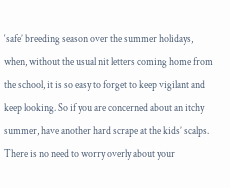‘safe’ breeding season over the summer holidays, when, without the usual nit letters coming home from the school, it is so easy to forget to keep vigilant and keep looking. So if you are concerned about an itchy summer, have another hard scrape at the kids’ scalps. There is no need to worry overly about your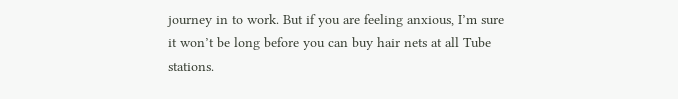journey in to work. But if you are feeling anxious, I’m sure it won’t be long before you can buy hair nets at all Tube stations.